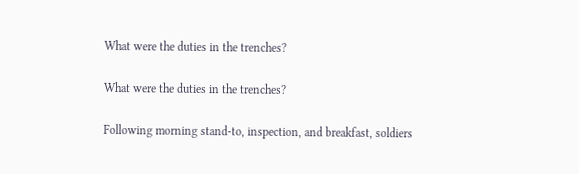What were the duties in the trenches?

What were the duties in the trenches?

Following morning stand-to, inspection, and breakfast, soldiers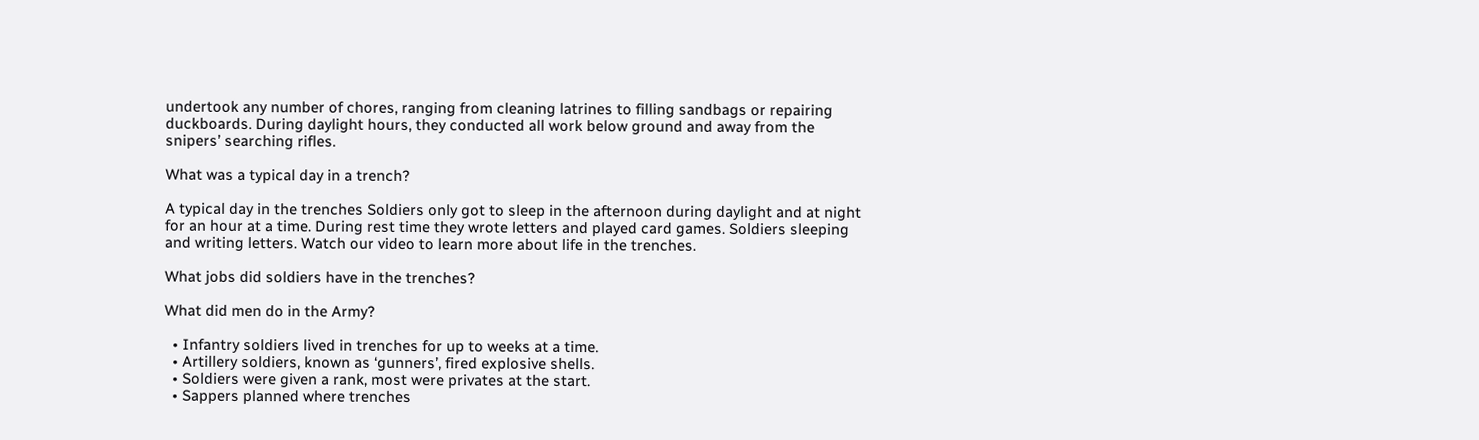undertook any number of chores, ranging from cleaning latrines to filling sandbags or repairing duckboards. During daylight hours, they conducted all work below ground and away from the snipers’ searching rifles.

What was a typical day in a trench?

A typical day in the trenches Soldiers only got to sleep in the afternoon during daylight and at night for an hour at a time. During rest time they wrote letters and played card games. Soldiers sleeping and writing letters. Watch our video to learn more about life in the trenches.

What jobs did soldiers have in the trenches?

What did men do in the Army?

  • Infantry soldiers lived in trenches for up to weeks at a time.
  • Artillery soldiers, known as ‘gunners’, fired explosive shells.
  • Soldiers were given a rank, most were privates at the start.
  • Sappers planned where trenches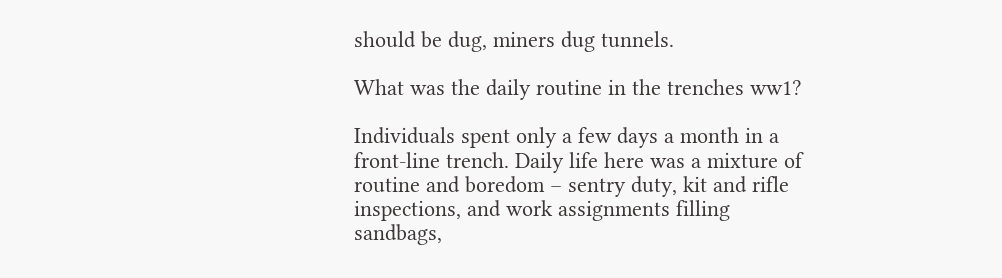should be dug, miners dug tunnels.

What was the daily routine in the trenches ww1?

Individuals spent only a few days a month in a front-line trench. Daily life here was a mixture of routine and boredom – sentry duty, kit and rifle inspections, and work assignments filling sandbags,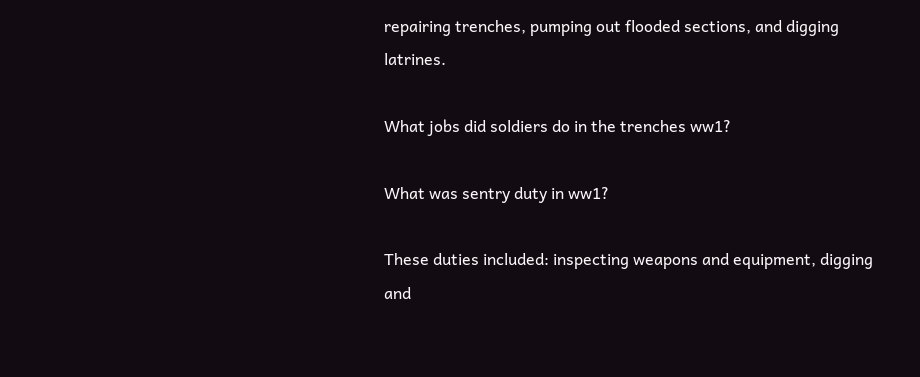repairing trenches, pumping out flooded sections, and digging latrines.

What jobs did soldiers do in the trenches ww1?

What was sentry duty in ww1?

These duties included: inspecting weapons and equipment, digging and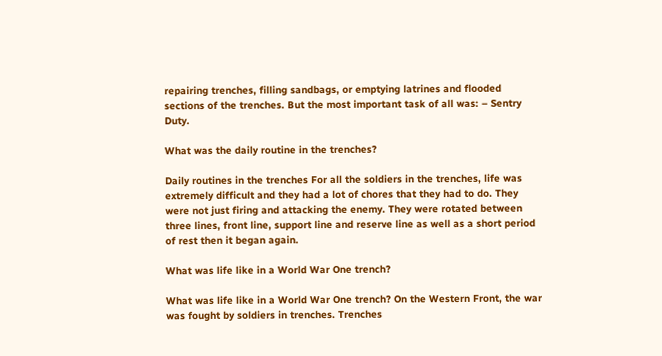repairing trenches, filling sandbags, or emptying latrines and flooded sections of the trenches. But the most important task of all was: – Sentry Duty.

What was the daily routine in the trenches?

Daily routines in the trenches For all the soldiers in the trenches, life was extremely difficult and they had a lot of chores that they had to do. They were not just firing and attacking the enemy. They were rotated between three lines, front line, support line and reserve line as well as a short period of rest then it began again.

What was life like in a World War One trench?

What was life like in a World War One trench? On the Western Front, the war was fought by soldiers in trenches. Trenches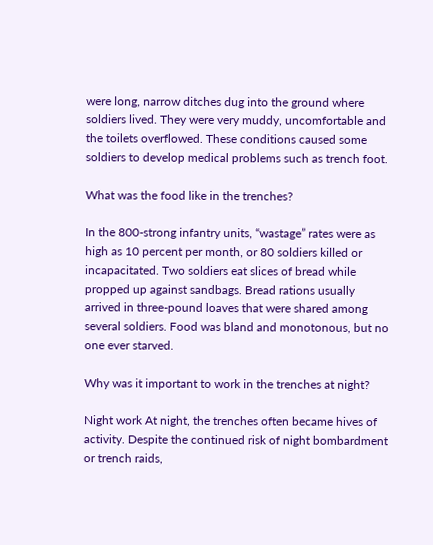were long, narrow ditches dug into the ground where soldiers lived. They were very muddy, uncomfortable and the toilets overflowed. These conditions caused some soldiers to develop medical problems such as trench foot.

What was the food like in the trenches?

In the 800-strong infantry units, “wastage” rates were as high as 10 percent per month, or 80 soldiers killed or incapacitated. Two soldiers eat slices of bread while propped up against sandbags. Bread rations usually arrived in three-pound loaves that were shared among several soldiers. Food was bland and monotonous, but no one ever starved.

Why was it important to work in the trenches at night?

Night work At night, the trenches often became hives of activity. Despite the continued risk of night bombardment or trench raids,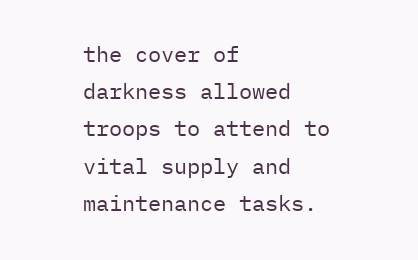the cover of darkness allowed troops to attend to vital supply and maintenance tasks.